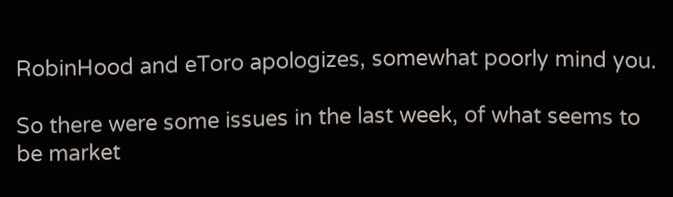RobinHood and eToro apologizes, somewhat poorly mind you.

So there were some issues in the last week, of what seems to be market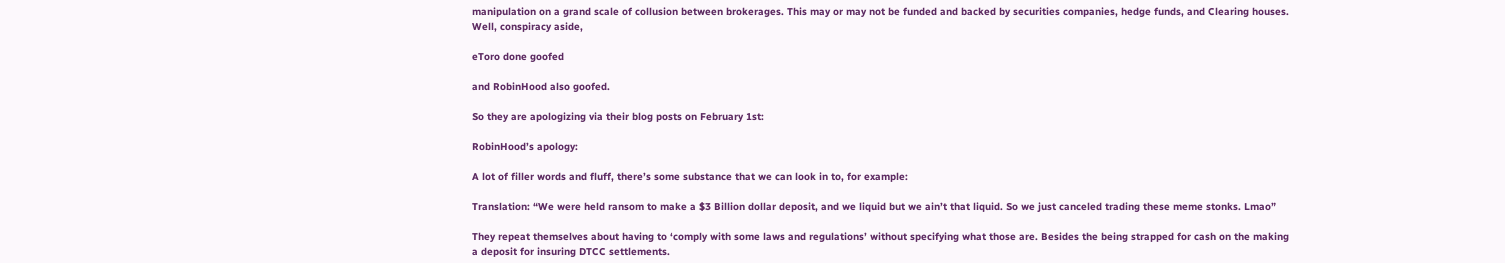manipulation on a grand scale of collusion between brokerages. This may or may not be funded and backed by securities companies, hedge funds, and Clearing houses. Well, conspiracy aside,

eToro done goofed

and RobinHood also goofed.

So they are apologizing via their blog posts on February 1st:

RobinHood’s apology:

A lot of filler words and fluff, there’s some substance that we can look in to, for example:

Translation: “We were held ransom to make a $3 Billion dollar deposit, and we liquid but we ain’t that liquid. So we just canceled trading these meme stonks. Lmao”

They repeat themselves about having to ‘comply with some laws and regulations’ without specifying what those are. Besides the being strapped for cash on the making a deposit for insuring DTCC settlements.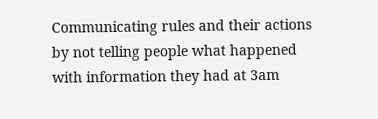Communicating rules and their actions by not telling people what happened with information they had at 3am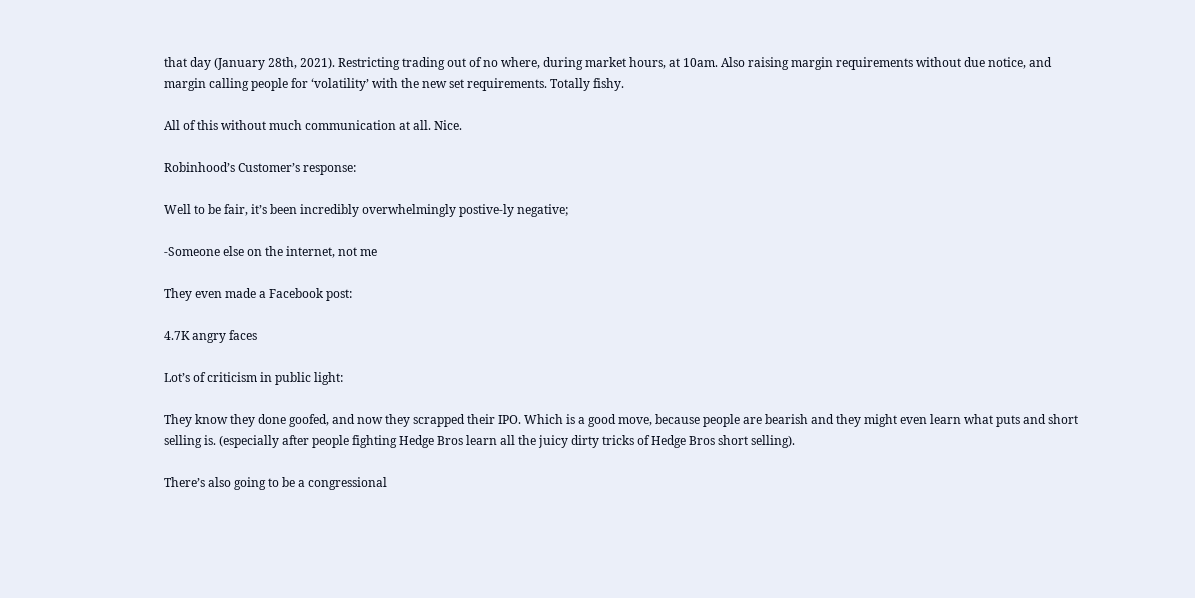that day (January 28th, 2021). Restricting trading out of no where, during market hours, at 10am. Also raising margin requirements without due notice, and margin calling people for ‘volatility’ with the new set requirements. Totally fishy.

All of this without much communication at all. Nice.

Robinhood’s Customer’s response:

Well to be fair, it’s been incredibly overwhelmingly postive-ly negative;

-Someone else on the internet, not me

They even made a Facebook post:

4.7K angry faces

Lot’s of criticism in public light:

They know they done goofed, and now they scrapped their IPO. Which is a good move, because people are bearish and they might even learn what puts and short selling is. (especially after people fighting Hedge Bros learn all the juicy dirty tricks of Hedge Bros short selling).

There’s also going to be a congressional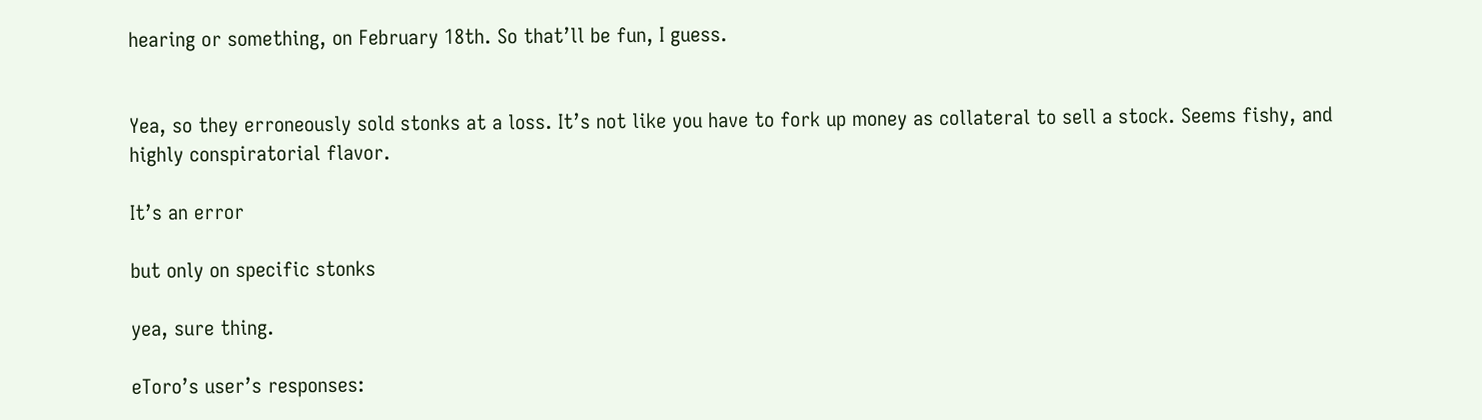hearing or something, on February 18th. So that’ll be fun, I guess.


Yea, so they erroneously sold stonks at a loss. It’s not like you have to fork up money as collateral to sell a stock. Seems fishy, and highly conspiratorial flavor.

It’s an error

but only on specific stonks

yea, sure thing.

eToro’s user’s responses: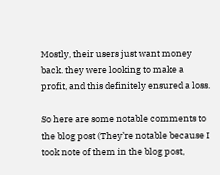Mostly, their users just want money back. they were looking to make a profit, and this definitely ensured a loss.

So here are some notable comments to the blog post (They’re notable because I took note of them in the blog post,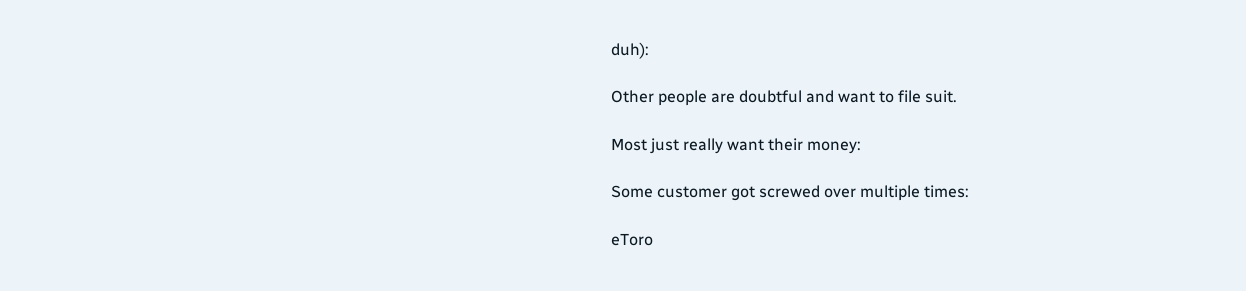duh):

Other people are doubtful and want to file suit.

Most just really want their money:

Some customer got screwed over multiple times:

eToro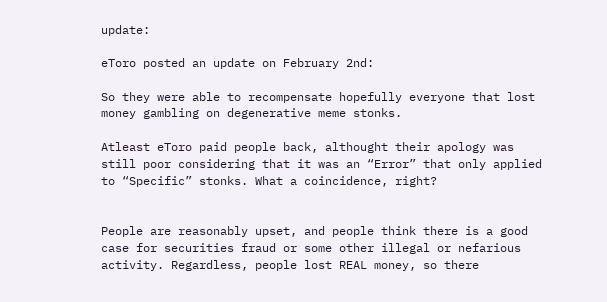update:

eToro posted an update on February 2nd:

So they were able to recompensate hopefully everyone that lost money gambling on degenerative meme stonks.

Atleast eToro paid people back, althought their apology was still poor considering that it was an “Error” that only applied to “Specific” stonks. What a coincidence, right?


People are reasonably upset, and people think there is a good case for securities fraud or some other illegal or nefarious activity. Regardless, people lost REAL money, so there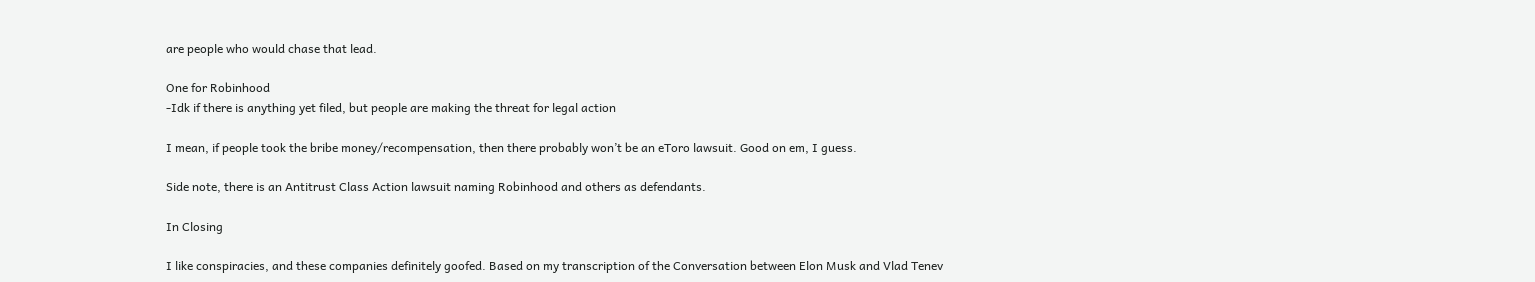are people who would chase that lead.

One for Robinhood
-Idk if there is anything yet filed, but people are making the threat for legal action

I mean, if people took the bribe money/recompensation, then there probably won’t be an eToro lawsuit. Good on em, I guess.

Side note, there is an Antitrust Class Action lawsuit naming Robinhood and others as defendants.

In Closing

I like conspiracies, and these companies definitely goofed. Based on my transcription of the Conversation between Elon Musk and Vlad Tenev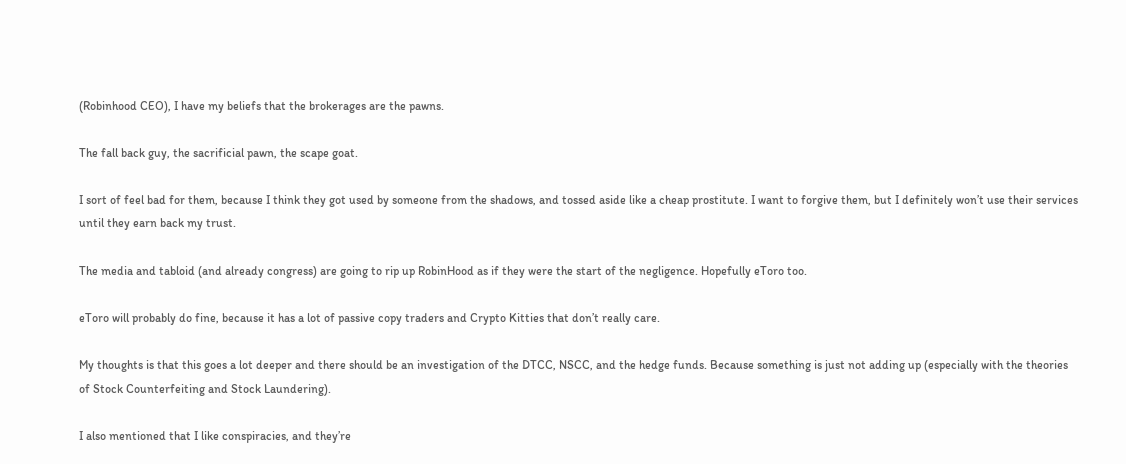(Robinhood CEO), I have my beliefs that the brokerages are the pawns.

The fall back guy, the sacrificial pawn, the scape goat.

I sort of feel bad for them, because I think they got used by someone from the shadows, and tossed aside like a cheap prostitute. I want to forgive them, but I definitely won’t use their services until they earn back my trust.

The media and tabloid (and already congress) are going to rip up RobinHood as if they were the start of the negligence. Hopefully eToro too.

eToro will probably do fine, because it has a lot of passive copy traders and Crypto Kitties that don’t really care.

My thoughts is that this goes a lot deeper and there should be an investigation of the DTCC, NSCC, and the hedge funds. Because something is just not adding up (especially with the theories of Stock Counterfeiting and Stock Laundering).

I also mentioned that I like conspiracies, and they’re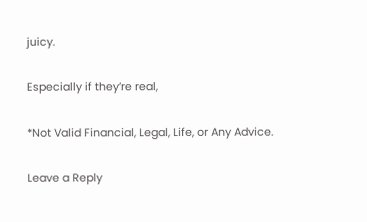juicy.

Especially if they’re real,

*Not Valid Financial, Legal, Life, or Any Advice.

Leave a Reply